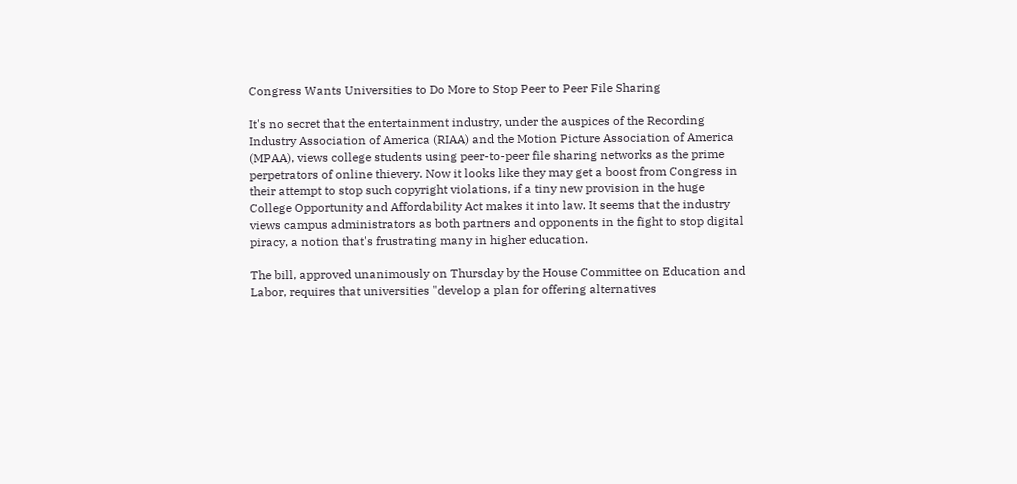Congress Wants Universities to Do More to Stop Peer to Peer File Sharing

It's no secret that the entertainment industry, under the auspices of the Recording Industry Association of America (RIAA) and the Motion Picture Association of America (MPAA), views college students using peer-to-peer file sharing networks as the prime perpetrators of online thievery. Now it looks like they may get a boost from Congress in their attempt to stop such copyright violations, if a tiny new provision in the huge College Opportunity and Affordability Act makes it into law. It seems that the industry views campus administrators as both partners and opponents in the fight to stop digital piracy, a notion that's frustrating many in higher education.

The bill, approved unanimously on Thursday by the House Committee on Education and Labor, requires that universities "develop a plan for offering alternatives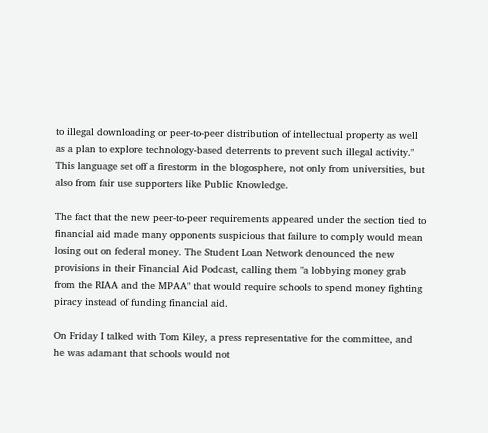to illegal downloading or peer-to-peer distribution of intellectual property as well as a plan to explore technology-based deterrents to prevent such illegal activity." This language set off a firestorm in the blogosphere, not only from universities, but also from fair use supporters like Public Knowledge.

The fact that the new peer-to-peer requirements appeared under the section tied to financial aid made many opponents suspicious that failure to comply would mean losing out on federal money. The Student Loan Network denounced the new provisions in their Financial Aid Podcast, calling them "a lobbying money grab from the RIAA and the MPAA" that would require schools to spend money fighting piracy instead of funding financial aid.

On Friday I talked with Tom Kiley, a press representative for the committee, and he was adamant that schools would not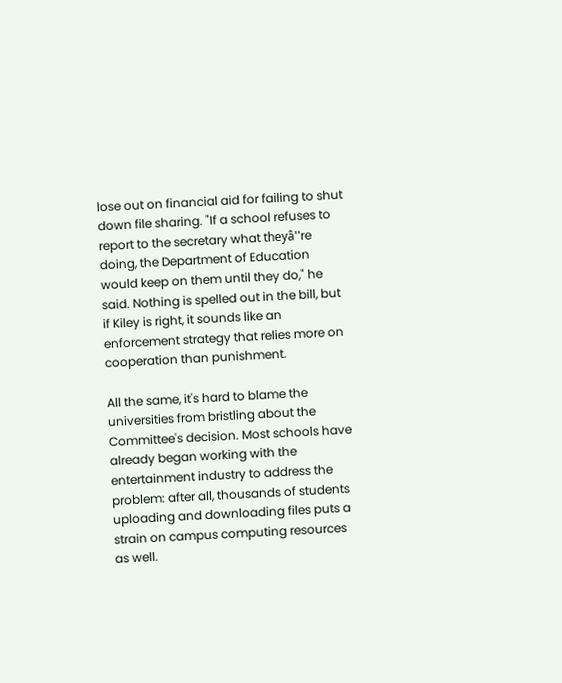lose out on financial aid for failing to shut down file sharing. "If a school refuses to report to the secretary what theyâ''re doing, the Department of Education would keep on them until they do," he said. Nothing is spelled out in the bill, but if Kiley is right, it sounds like an enforcement strategy that relies more on cooperation than punishment.

All the same, it's hard to blame the universities from bristling about the Committee's decision. Most schools have already began working with the entertainment industry to address the problem: after all, thousands of students uploading and downloading files puts a strain on campus computing resources as well.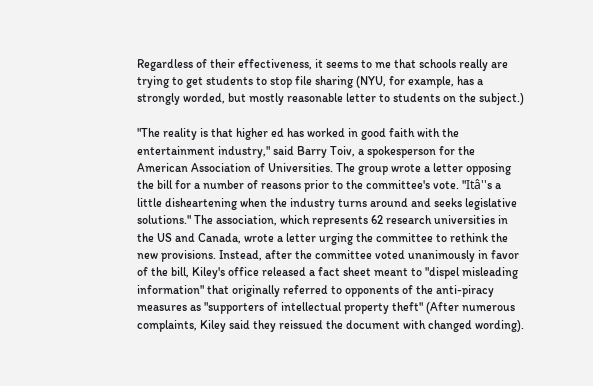Regardless of their effectiveness, it seems to me that schools really are trying to get students to stop file sharing (NYU, for example, has a strongly worded, but mostly reasonable letter to students on the subject.)

"The reality is that higher ed has worked in good faith with the entertainment industry," said Barry Toiv, a spokesperson for the American Association of Universities. The group wrote a letter opposing the bill for a number of reasons prior to the committee's vote. "Itâ''s a little disheartening when the industry turns around and seeks legislative solutions." The association, which represents 62 research universities in the US and Canada, wrote a letter urging the committee to rethink the new provisions. Instead, after the committee voted unanimously in favor of the bill, Kiley's office released a fact sheet meant to "dispel misleading information" that originally referred to opponents of the anti-piracy measures as "supporters of intellectual property theft" (After numerous complaints, Kiley said they reissued the document with changed wording).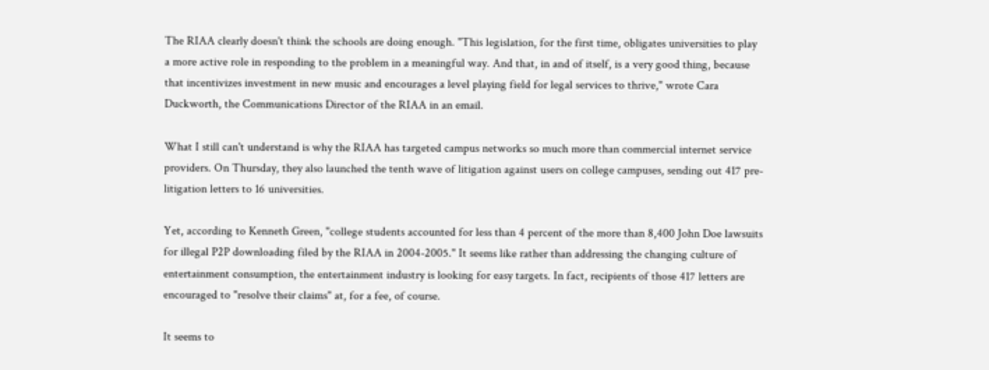The RIAA clearly doesn't think the schools are doing enough. "This legislation, for the first time, obligates universities to play a more active role in responding to the problem in a meaningful way. And that, in and of itself, is a very good thing, because that incentivizes investment in new music and encourages a level playing field for legal services to thrive," wrote Cara Duckworth, the Communications Director of the RIAA in an email.

What I still can't understand is why the RIAA has targeted campus networks so much more than commercial internet service providers. On Thursday, they also launched the tenth wave of litigation against users on college campuses, sending out 417 pre-litigation letters to 16 universities.

Yet, according to Kenneth Green, "college students accounted for less than 4 percent of the more than 8,400 John Doe lawsuits for illegal P2P downloading filed by the RIAA in 2004-2005." It seems like rather than addressing the changing culture of entertainment consumption, the entertainment industry is looking for easy targets. In fact, recipients of those 417 letters are encouraged to "resolve their claims" at, for a fee, of course.

It seems to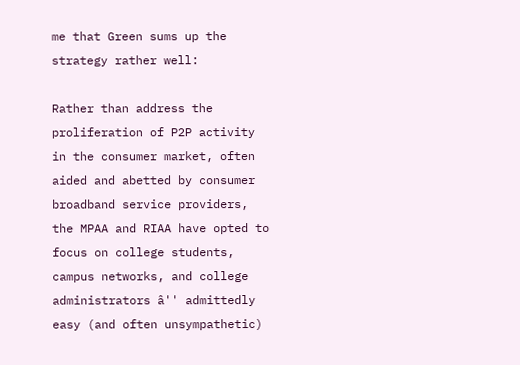me that Green sums up the strategy rather well:

Rather than address the proliferation of P2P activity in the consumer market, often aided and abetted by consumer broadband service providers, the MPAA and RIAA have opted to focus on college students, campus networks, and college administrators â'' admittedly easy (and often unsympathetic)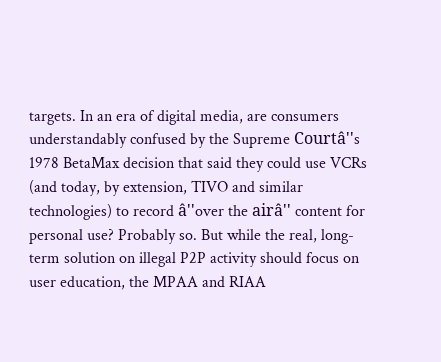targets. In an era of digital media, are consumers understandably confused by the Supreme Courtâ''s 1978 BetaMax decision that said they could use VCRs (and today, by extension, TIVO and similar technologies) to record â''over the airâ'' content for personal use? Probably so. But while the real, long-term solution on illegal P2P activity should focus on user education, the MPAA and RIAA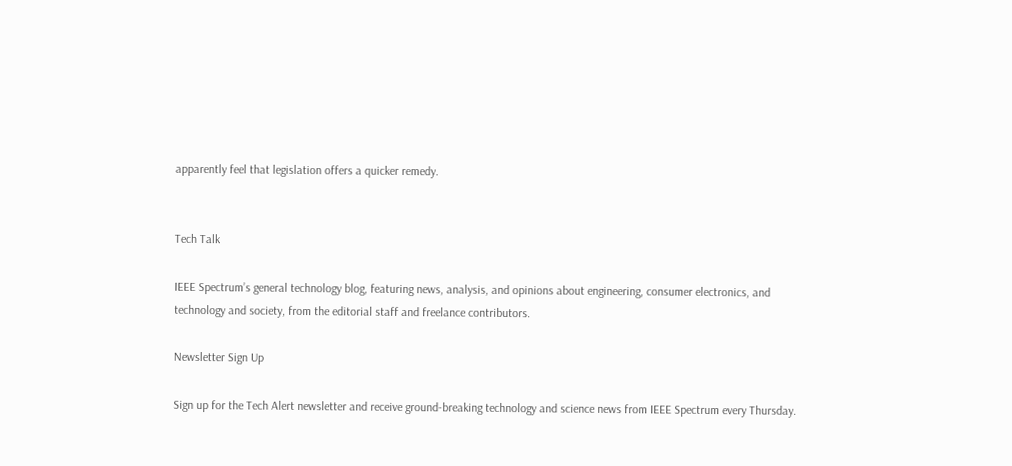apparently feel that legislation offers a quicker remedy.


Tech Talk

IEEE Spectrum’s general technology blog, featuring news, analysis, and opinions about engineering, consumer electronics, and technology and society, from the editorial staff and freelance contributors.

Newsletter Sign Up

Sign up for the Tech Alert newsletter and receive ground-breaking technology and science news from IEEE Spectrum every Thursday.